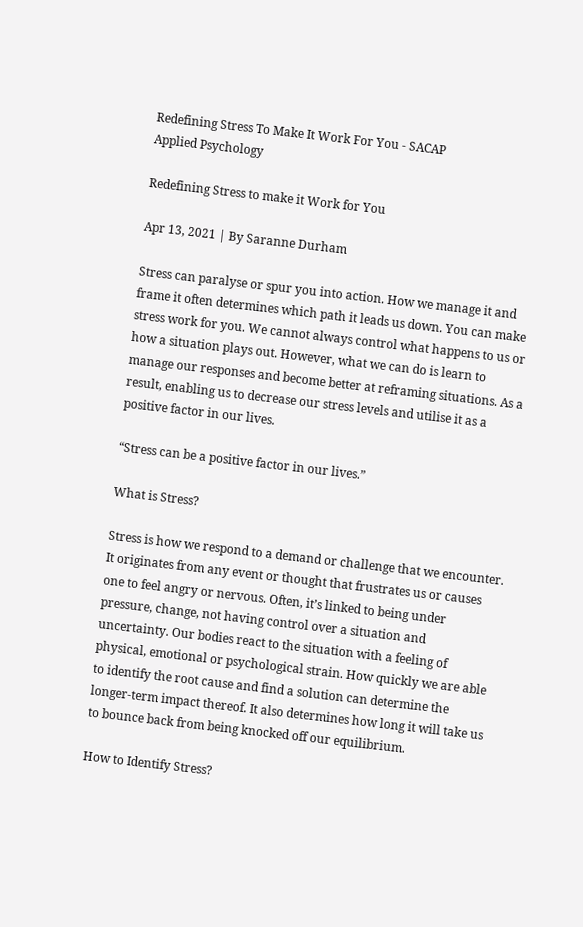Redefining Stress To Make It Work For You - SACAP
Applied Psychology

Redefining Stress to make it Work for You

Apr 13, 2021 | By Saranne Durham

Stress can paralyse or spur you into action. How we manage it and frame it often determines which path it leads us down. You can make stress work for you. We cannot always control what happens to us or how a situation plays out. However, what we can do is learn to manage our responses and become better at reframing situations. As a result, enabling us to decrease our stress levels and utilise it as a positive factor in our lives.

“Stress can be a positive factor in our lives.”

What is Stress?

Stress is how we respond to a demand or challenge that we encounter. It originates from any event or thought that frustrates us or causes one to feel angry or nervous. Often, it’s linked to being under pressure, change, not having control over a situation and uncertainty. Our bodies react to the situation with a feeling of physical, emotional or psychological strain. How quickly we are able to identify the root cause and find a solution can determine the longer-term impact thereof. It also determines how long it will take us to bounce back from being knocked off our equilibrium.

How to Identify Stress?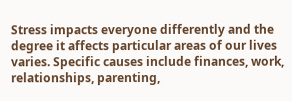Stress impacts everyone differently and the degree it affects particular areas of our lives varies. Specific causes include finances, work, relationships, parenting,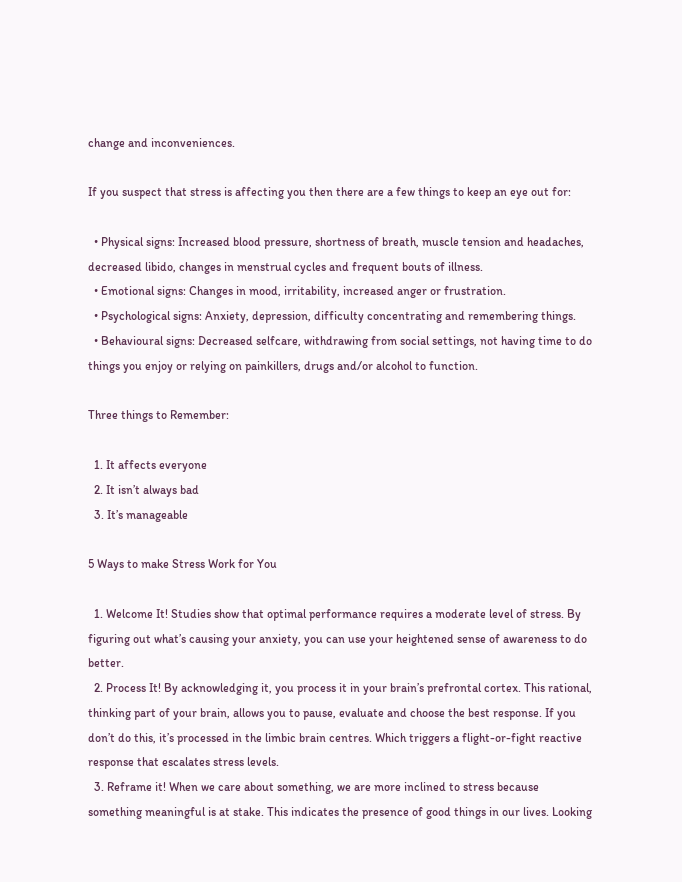change and inconveniences.

If you suspect that stress is affecting you then there are a few things to keep an eye out for:

  • Physical signs: Increased blood pressure, shortness of breath, muscle tension and headaches, decreased libido, changes in menstrual cycles and frequent bouts of illness.
  • Emotional signs: Changes in mood, irritability, increased anger or frustration.
  • Psychological signs: Anxiety, depression, difficulty concentrating and remembering things.
  • Behavioural signs: Decreased selfcare, withdrawing from social settings, not having time to do things you enjoy or relying on painkillers, drugs and/or alcohol to function.

Three things to Remember:

  1. It affects everyone
  2. It isn’t always bad
  3. It’s manageable

5 Ways to make Stress Work for You

  1. Welcome It! Studies show that optimal performance requires a moderate level of stress. By figuring out what’s causing your anxiety, you can use your heightened sense of awareness to do better.
  2. Process It! By acknowledging it, you process it in your brain’s prefrontal cortex. This rational, thinking part of your brain, allows you to pause, evaluate and choose the best response. If you don’t do this, it’s processed in the limbic brain centres. Which triggers a flight-or-fight reactive response that escalates stress levels.
  3. Reframe it! When we care about something, we are more inclined to stress because something meaningful is at stake. This indicates the presence of good things in our lives. Looking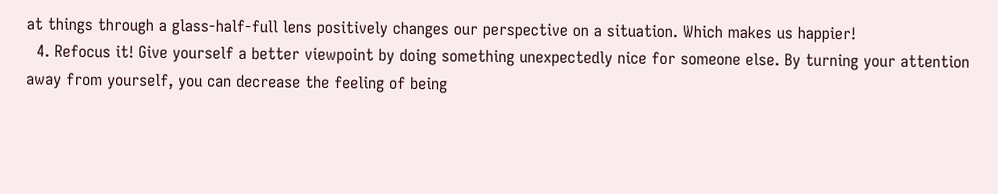at things through a glass-half-full lens positively changes our perspective on a situation. Which makes us happier!
  4. Refocus it! Give yourself a better viewpoint by doing something unexpectedly nice for someone else. By turning your attention away from yourself, you can decrease the feeling of being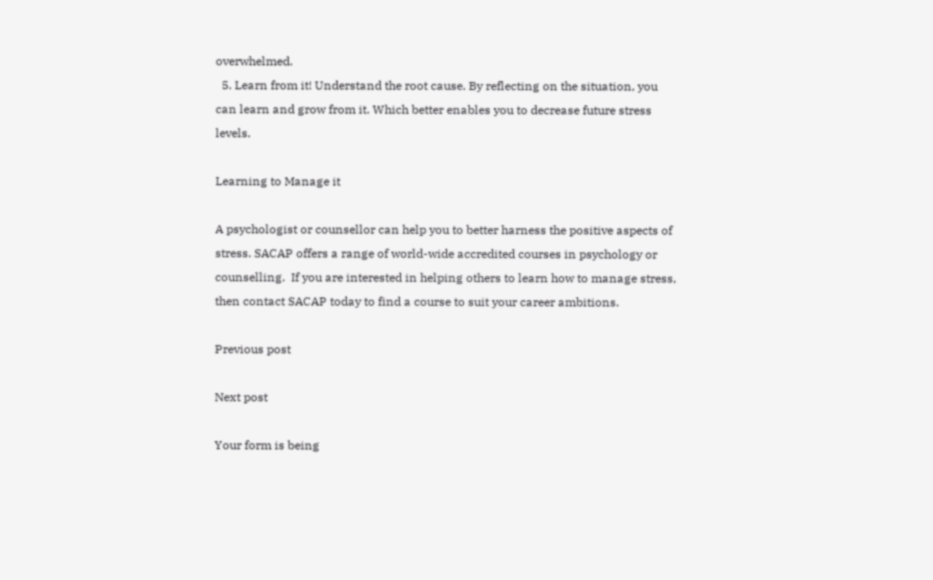overwhelmed.
  5. Learn from it! Understand the root cause. By reflecting on the situation, you can learn and grow from it. Which better enables you to decrease future stress levels.

Learning to Manage it

A psychologist or counsellor can help you to better harness the positive aspects of stress. SACAP offers a range of world-wide accredited courses in psychology or counselling.  If you are interested in helping others to learn how to manage stress, then contact SACAP today to find a course to suit your career ambitions.

Previous post

Next post

Your form is being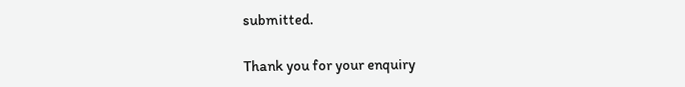submitted.

Thank you for your enquiry